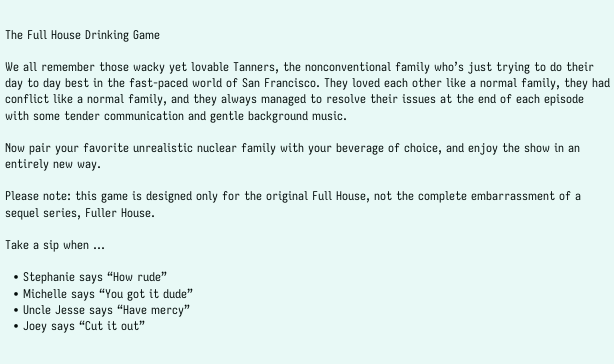The Full House Drinking Game

We all remember those wacky yet lovable Tanners, the nonconventional family who’s just trying to do their day to day best in the fast-paced world of San Francisco. They loved each other like a normal family, they had conflict like a normal family, and they always managed to resolve their issues at the end of each episode with some tender communication and gentle background music.

Now pair your favorite unrealistic nuclear family with your beverage of choice, and enjoy the show in an entirely new way.

Please note: this game is designed only for the original Full House, not the complete embarrassment of a sequel series, Fuller House.

Take a sip when …

  • Stephanie says “How rude”
  • Michelle says “You got it dude”
  • Uncle Jesse says “Have mercy”
  • Joey says “Cut it out”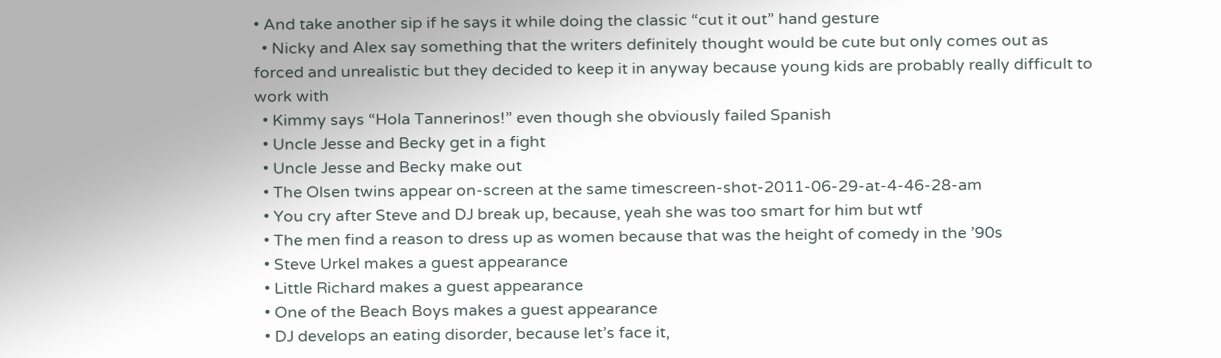• And take another sip if he says it while doing the classic “cut it out” hand gesture
  • Nicky and Alex say something that the writers definitely thought would be cute but only comes out as forced and unrealistic but they decided to keep it in anyway because young kids are probably really difficult to work with
  • Kimmy says “Hola Tannerinos!” even though she obviously failed Spanish
  • Uncle Jesse and Becky get in a fight
  • Uncle Jesse and Becky make out
  • The Olsen twins appear on-screen at the same timescreen-shot-2011-06-29-at-4-46-28-am
  • You cry after Steve and DJ break up, because, yeah she was too smart for him but wtf
  • The men find a reason to dress up as women because that was the height of comedy in the ’90s
  • Steve Urkel makes a guest appearance
  • Little Richard makes a guest appearance
  • One of the Beach Boys makes a guest appearance
  • DJ develops an eating disorder, because let’s face it,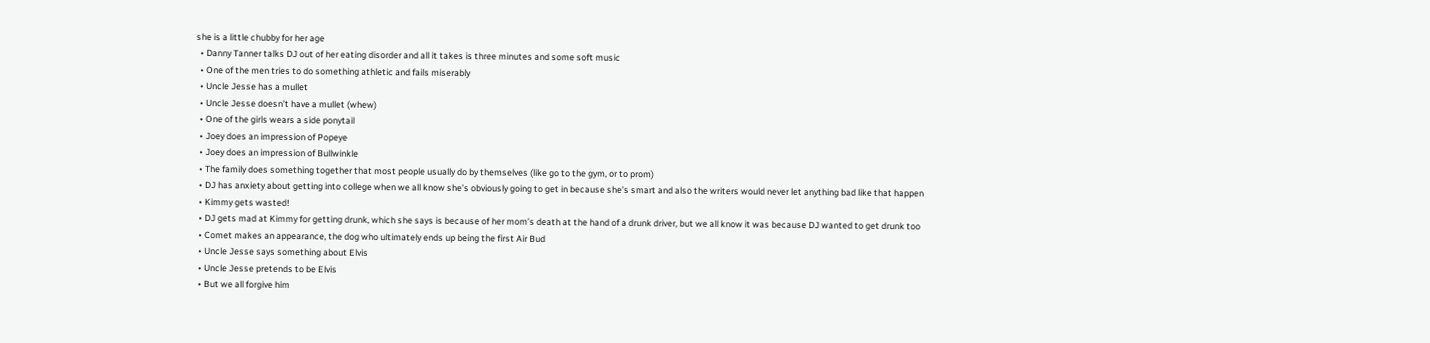she is a little chubby for her age
  • Danny Tanner talks DJ out of her eating disorder and all it takes is three minutes and some soft music
  • One of the men tries to do something athletic and fails miserably
  • Uncle Jesse has a mullet
  • Uncle Jesse doesn’t have a mullet (whew)
  • One of the girls wears a side ponytail
  • Joey does an impression of Popeye
  • Joey does an impression of Bullwinkle
  • The family does something together that most people usually do by themselves (like go to the gym, or to prom)
  • DJ has anxiety about getting into college when we all know she’s obviously going to get in because she’s smart and also the writers would never let anything bad like that happen
  • Kimmy gets wasted!
  • DJ gets mad at Kimmy for getting drunk, which she says is because of her mom’s death at the hand of a drunk driver, but we all know it was because DJ wanted to get drunk too
  • Comet makes an appearance, the dog who ultimately ends up being the first Air Bud
  • Uncle Jesse says something about Elvis
  • Uncle Jesse pretends to be Elvis
  • But we all forgive him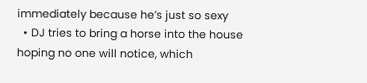immediately because he’s just so sexy
  • DJ tries to bring a horse into the house hoping no one will notice, which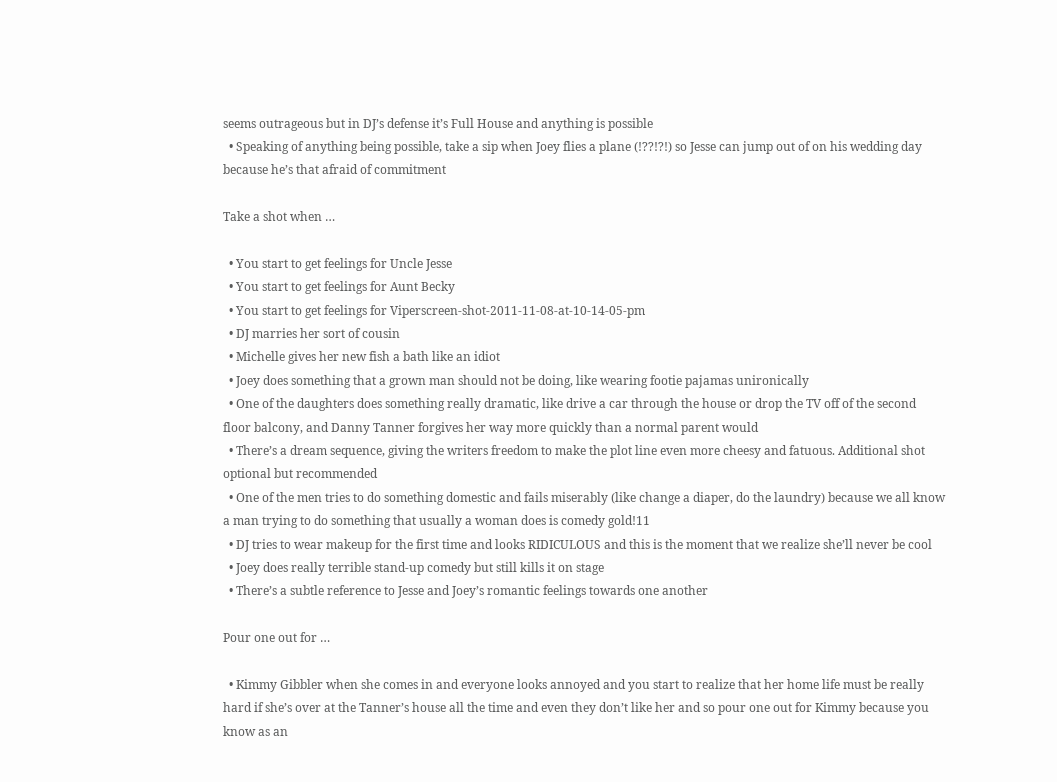seems outrageous but in DJ’s defense it’s Full House and anything is possible
  • Speaking of anything being possible, take a sip when Joey flies a plane (!??!?!) so Jesse can jump out of on his wedding day because he’s that afraid of commitment

Take a shot when …

  • You start to get feelings for Uncle Jesse
  • You start to get feelings for Aunt Becky
  • You start to get feelings for Viperscreen-shot-2011-11-08-at-10-14-05-pm
  • DJ marries her sort of cousin
  • Michelle gives her new fish a bath like an idiot
  • Joey does something that a grown man should not be doing, like wearing footie pajamas unironically
  • One of the daughters does something really dramatic, like drive a car through the house or drop the TV off of the second floor balcony, and Danny Tanner forgives her way more quickly than a normal parent would
  • There’s a dream sequence, giving the writers freedom to make the plot line even more cheesy and fatuous. Additional shot optional but recommended
  • One of the men tries to do something domestic and fails miserably (like change a diaper, do the laundry) because we all know a man trying to do something that usually a woman does is comedy gold!11
  • DJ tries to wear makeup for the first time and looks RIDICULOUS and this is the moment that we realize she’ll never be cool
  • Joey does really terrible stand-up comedy but still kills it on stage
  • There’s a subtle reference to Jesse and Joey’s romantic feelings towards one another

Pour one out for …

  • Kimmy Gibbler when she comes in and everyone looks annoyed and you start to realize that her home life must be really hard if she’s over at the Tanner’s house all the time and even they don’t like her and so pour one out for Kimmy because you know as an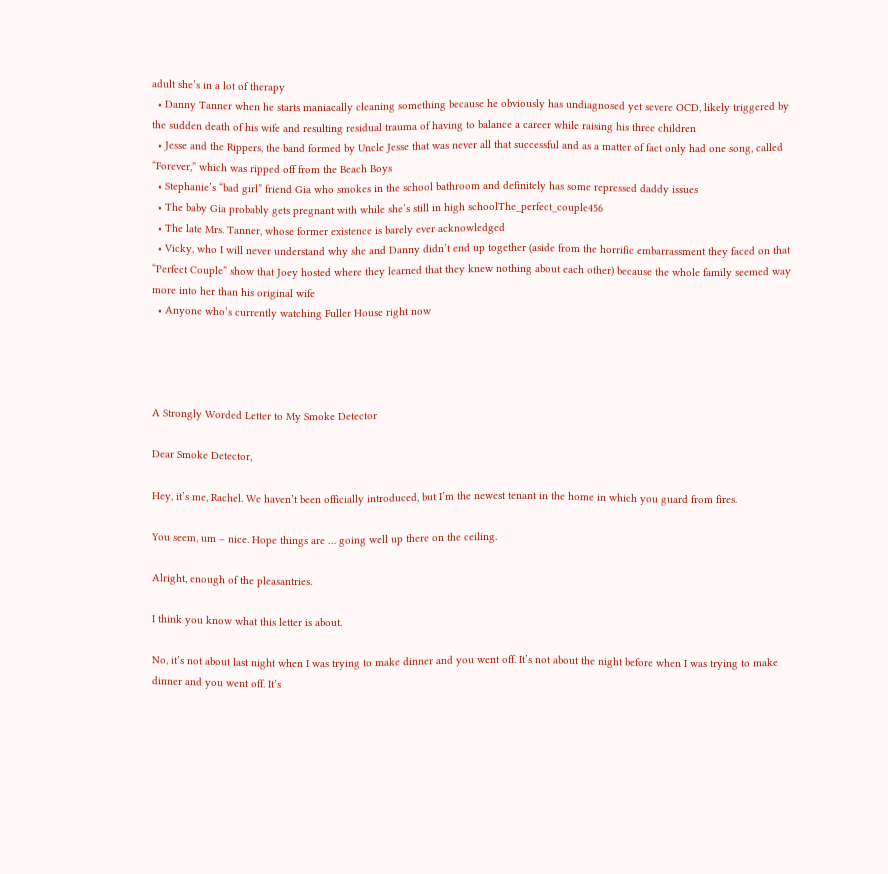adult she’s in a lot of therapy
  • Danny Tanner when he starts maniacally cleaning something because he obviously has undiagnosed yet severe OCD, likely triggered by the sudden death of his wife and resulting residual trauma of having to balance a career while raising his three children
  • Jesse and the Rippers, the band formed by Uncle Jesse that was never all that successful and as a matter of fact only had one song, called “Forever,” which was ripped off from the Beach Boys
  • Stephanie’s “bad girl” friend Gia who smokes in the school bathroom and definitely has some repressed daddy issues
  • The baby Gia probably gets pregnant with while she’s still in high schoolThe_perfect_couple456
  • The late Mrs. Tanner, whose former existence is barely ever acknowledged
  • Vicky, who I will never understand why she and Danny didn’t end up together (aside from the horrific embarrassment they faced on that “Perfect Couple” show that Joey hosted where they learned that they knew nothing about each other) because the whole family seemed way more into her than his original wife
  • Anyone who’s currently watching Fuller House right now




A Strongly Worded Letter to My Smoke Detector

Dear Smoke Detector,

Hey, it’s me, Rachel. We haven’t been officially introduced, but I’m the newest tenant in the home in which you guard from fires.

You seem, um – nice. Hope things are … going well up there on the ceiling.

Alright, enough of the pleasantries.

I think you know what this letter is about.

No, it’s not about last night when I was trying to make dinner and you went off. It’s not about the night before when I was trying to make dinner and you went off. It’s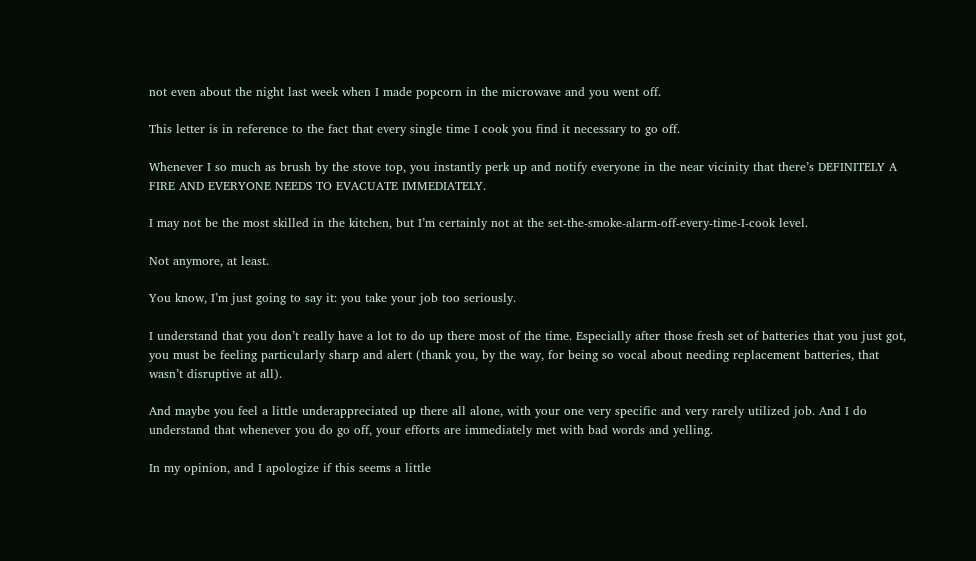not even about the night last week when I made popcorn in the microwave and you went off.

This letter is in reference to the fact that every single time I cook you find it necessary to go off.

Whenever I so much as brush by the stove top, you instantly perk up and notify everyone in the near vicinity that there’s DEFINITELY A FIRE AND EVERYONE NEEDS TO EVACUATE IMMEDIATELY.

I may not be the most skilled in the kitchen, but I’m certainly not at the set-the-smoke-alarm-off-every-time-I-cook level.

Not anymore, at least.

You know, I’m just going to say it: you take your job too seriously.

I understand that you don’t really have a lot to do up there most of the time. Especially after those fresh set of batteries that you just got, you must be feeling particularly sharp and alert (thank you, by the way, for being so vocal about needing replacement batteries, that wasn’t disruptive at all).

And maybe you feel a little underappreciated up there all alone, with your one very specific and very rarely utilized job. And I do understand that whenever you do go off, your efforts are immediately met with bad words and yelling.

In my opinion, and I apologize if this seems a little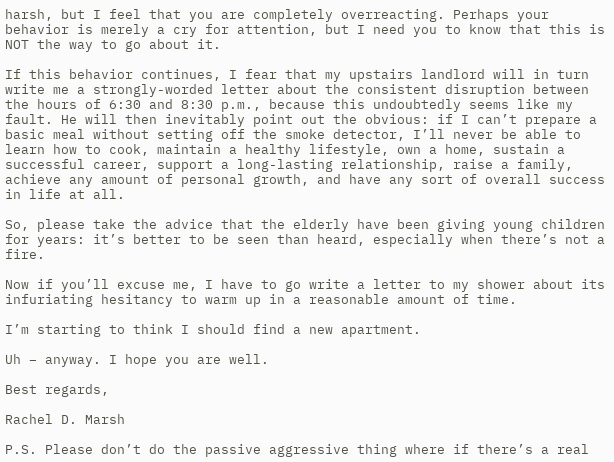harsh, but I feel that you are completely overreacting. Perhaps your behavior is merely a cry for attention, but I need you to know that this is NOT the way to go about it.

If this behavior continues, I fear that my upstairs landlord will in turn write me a strongly-worded letter about the consistent disruption between the hours of 6:30 and 8:30 p.m., because this undoubtedly seems like my fault. He will then inevitably point out the obvious: if I can’t prepare a basic meal without setting off the smoke detector, I’ll never be able to learn how to cook, maintain a healthy lifestyle, own a home, sustain a successful career, support a long-lasting relationship, raise a family, achieve any amount of personal growth, and have any sort of overall success in life at all.

So, please take the advice that the elderly have been giving young children for years: it’s better to be seen than heard, especially when there’s not a fire.

Now if you’ll excuse me, I have to go write a letter to my shower about its infuriating hesitancy to warm up in a reasonable amount of time.

I’m starting to think I should find a new apartment.

Uh – anyway. I hope you are well.

Best regards,

Rachel D. Marsh

P.S. Please don’t do the passive aggressive thing where if there’s a real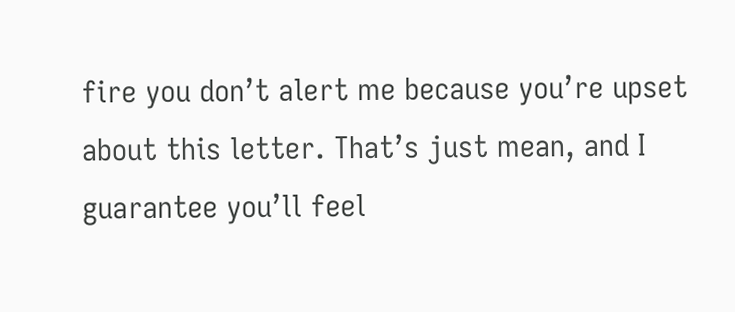fire you don’t alert me because you’re upset about this letter. That’s just mean, and I guarantee you’ll feel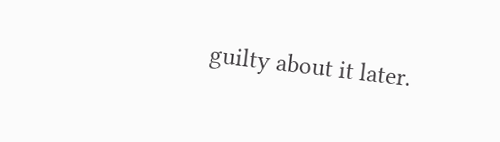guilty about it later.